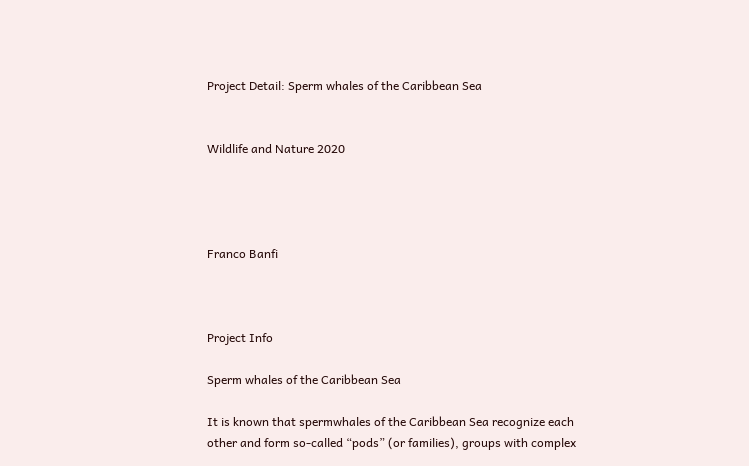Project Detail: Sperm whales of the Caribbean Sea


Wildlife and Nature 2020




Franco Banfi



Project Info

Sperm whales of the Caribbean Sea

It is known that spermwhales of the Caribbean Sea recognize each other and form so-called “pods” (or families), groups with complex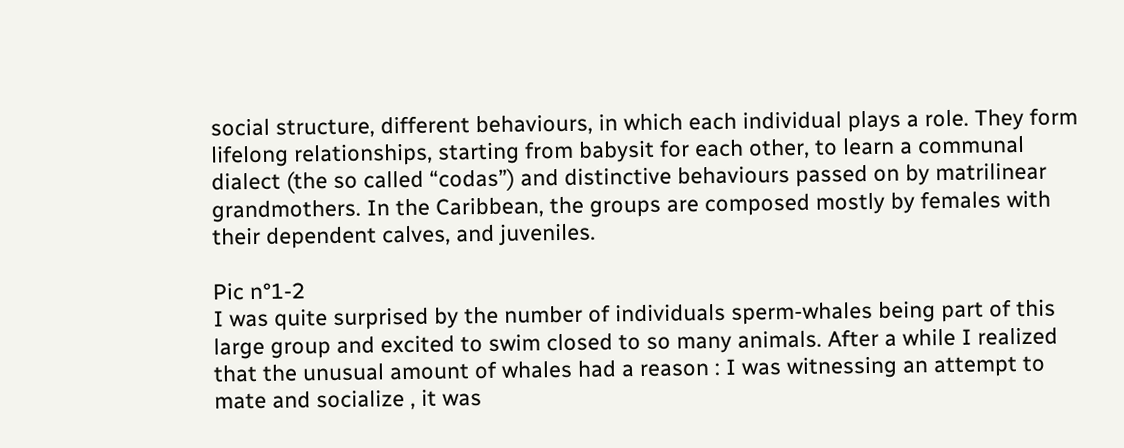social structure, different behaviours, in which each individual plays a role. They form lifelong relationships, starting from babysit for each other, to learn a communal dialect (the so called “codas”) and distinctive behaviours passed on by matrilinear grandmothers. In the Caribbean, the groups are composed mostly by females with their dependent calves, and juveniles.

Pic n°1-2
I was quite surprised by the number of individuals sperm-whales being part of this large group and excited to swim closed to so many animals. After a while I realized that the unusual amount of whales had a reason : I was witnessing an attempt to mate and socialize , it was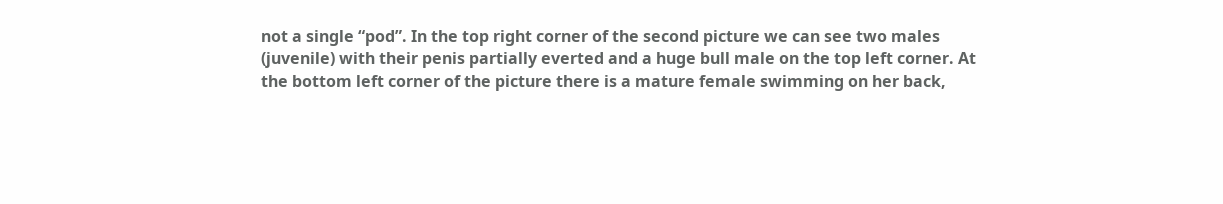not a single “pod”. In the top right corner of the second picture we can see two males (juvenile) with their penis partially everted and a huge bull male on the top left corner. At the bottom left corner of the picture there is a mature female swimming on her back,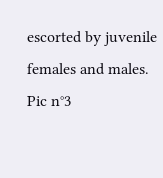escorted by juvenile females and males.
Pic n°3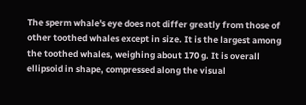The sperm whale's eye does not differ greatly from those of other toothed whales except in size. It is the largest among the toothed whales, weighing about 170 g. It is overall ellipsoid in shape, compressed along the visual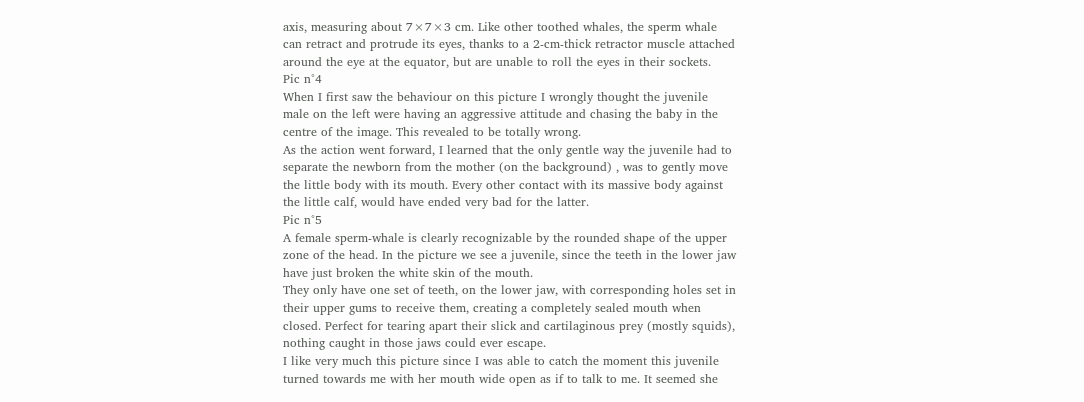axis, measuring about 7×7×3 cm. Like other toothed whales, the sperm whale can retract and protrude its eyes, thanks to a 2-cm-thick retractor muscle attached around the eye at the equator, but are unable to roll the eyes in their sockets.
Pic n°4
When I first saw the behaviour on this picture I wrongly thought the juvenile male on the left were having an aggressive attitude and chasing the baby in the centre of the image. This revealed to be totally wrong.
As the action went forward, I learned that the only gentle way the juvenile had to separate the newborn from the mother (on the background) , was to gently move the little body with its mouth. Every other contact with its massive body against the little calf, would have ended very bad for the latter.
Pic n°5
A female sperm-whale is clearly recognizable by the rounded shape of the upper zone of the head. In the picture we see a juvenile, since the teeth in the lower jaw have just broken the white skin of the mouth.
They only have one set of teeth, on the lower jaw, with corresponding holes set in their upper gums to receive them, creating a completely sealed mouth when closed. Perfect for tearing apart their slick and cartilaginous prey (mostly squids), nothing caught in those jaws could ever escape.
I like very much this picture since I was able to catch the moment this juvenile turned towards me with her mouth wide open as if to talk to me. It seemed she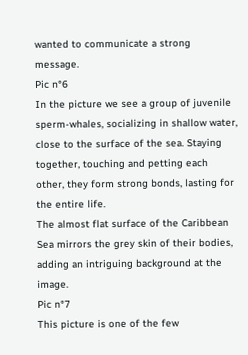wanted to communicate a strong message.
Pic n°6
In the picture we see a group of juvenile sperm-whales, socializing in shallow water, close to the surface of the sea. Staying together, touching and petting each other, they form strong bonds, lasting for the entire life.
The almost flat surface of the Caribbean Sea mirrors the grey skin of their bodies, adding an intriguing background at the image.
Pic n°7
This picture is one of the few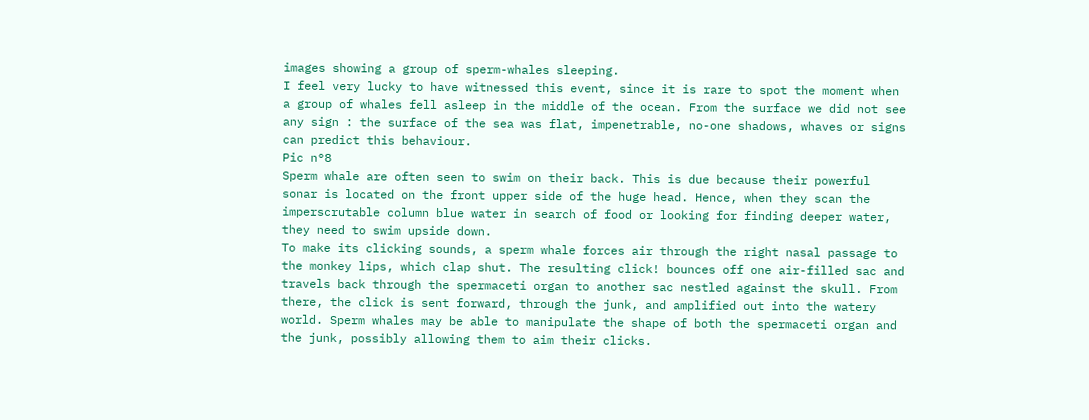images showing a group of sperm-whales sleeping.
I feel very lucky to have witnessed this event, since it is rare to spot the moment when a group of whales fell asleep in the middle of the ocean. From the surface we did not see any sign : the surface of the sea was flat, impenetrable, no-one shadows, whaves or signs can predict this behaviour.
Pic n°8
Sperm whale are often seen to swim on their back. This is due because their powerful sonar is located on the front upper side of the huge head. Hence, when they scan the imperscrutable column blue water in search of food or looking for finding deeper water, they need to swim upside down.
To make its clicking sounds, a sperm whale forces air through the right nasal passage to the monkey lips, which clap shut. The resulting click! bounces off one air-filled sac and travels back through the spermaceti organ to another sac nestled against the skull. From there, the click is sent forward, through the junk, and amplified out into the watery world. Sperm whales may be able to manipulate the shape of both the spermaceti organ and the junk, possibly allowing them to aim their clicks.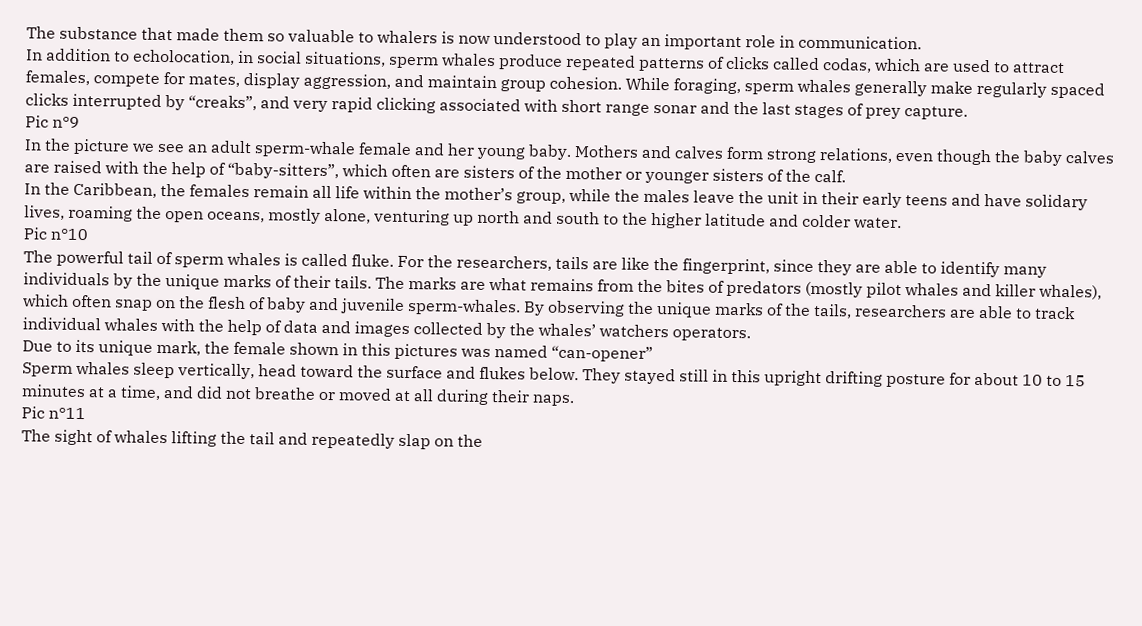The substance that made them so valuable to whalers is now understood to play an important role in communication.
In addition to echolocation, in social situations, sperm whales produce repeated patterns of clicks called codas, which are used to attract females, compete for mates, display aggression, and maintain group cohesion. While foraging, sperm whales generally make regularly spaced clicks interrupted by “creaks”, and very rapid clicking associated with short range sonar and the last stages of prey capture.
Pic n°9
In the picture we see an adult sperm-whale female and her young baby. Mothers and calves form strong relations, even though the baby calves are raised with the help of “baby-sitters”, which often are sisters of the mother or younger sisters of the calf.
In the Caribbean, the females remain all life within the mother’s group, while the males leave the unit in their early teens and have solidary lives, roaming the open oceans, mostly alone, venturing up north and south to the higher latitude and colder water.
Pic n°10
The powerful tail of sperm whales is called fluke. For the researchers, tails are like the fingerprint, since they are able to identify many individuals by the unique marks of their tails. The marks are what remains from the bites of predators (mostly pilot whales and killer whales), which often snap on the flesh of baby and juvenile sperm-whales. By observing the unique marks of the tails, researchers are able to track individual whales with the help of data and images collected by the whales’ watchers operators.
Due to its unique mark, the female shown in this pictures was named “can-opener”
Sperm whales sleep vertically, head toward the surface and flukes below. They stayed still in this upright drifting posture for about 10 to 15 minutes at a time, and did not breathe or moved at all during their naps.
Pic n°11
The sight of whales lifting the tail and repeatedly slap on the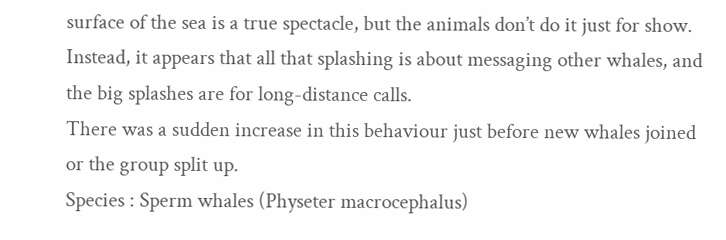surface of the sea is a true spectacle, but the animals don’t do it just for show. Instead, it appears that all that splashing is about messaging other whales, and the big splashes are for long-distance calls.
There was a sudden increase in this behaviour just before new whales joined or the group split up.
Species : Sperm whales (Physeter macrocephalus)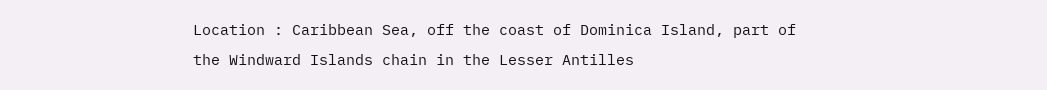Location : Caribbean Sea, off the coast of Dominica Island, part of the Windward Islands chain in the Lesser Antilles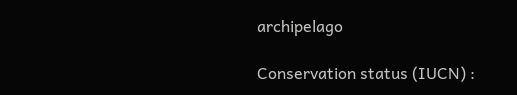archipelago

Conservation status (IUCN) :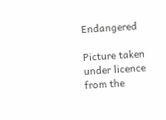Endangered

Picture taken under licence from the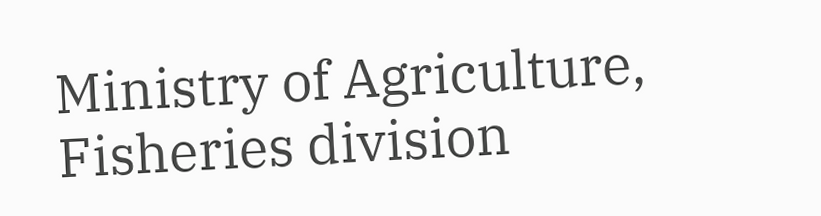Ministry of Agriculture, Fisheries division